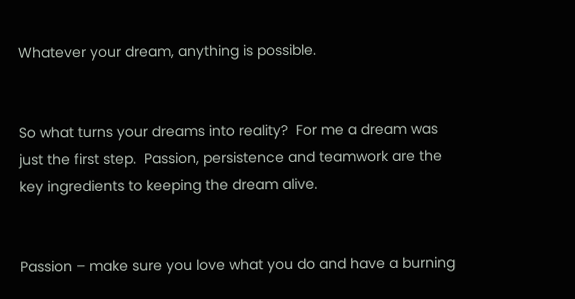Whatever your dream, anything is possible.


So what turns your dreams into reality?  For me a dream was just the first step.  Passion, persistence and teamwork are the key ingredients to keeping the dream alive.


Passion – make sure you love what you do and have a burning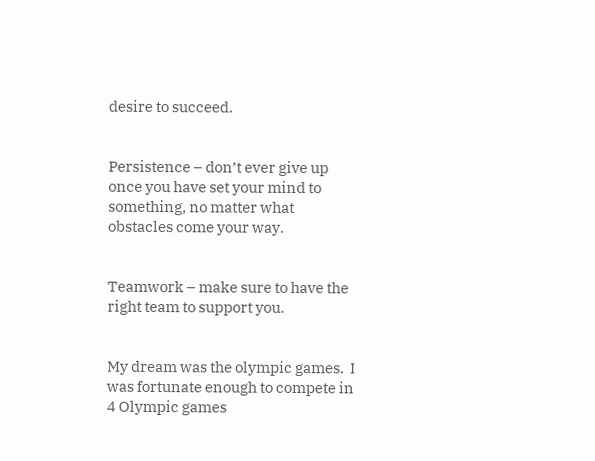desire to succeed.


Persistence – don’t ever give up once you have set your mind to something, no matter what obstacles come your way.


Teamwork – make sure to have the right team to support you.


My dream was the olympic games.  I was fortunate enough to compete in 4 Olympic games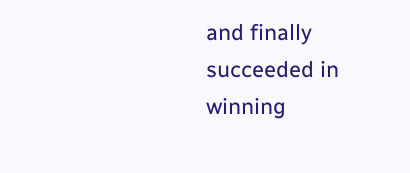and finally succeeded in winning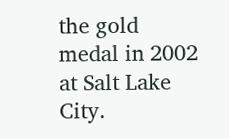the gold medal in 2002 at Salt Lake City.